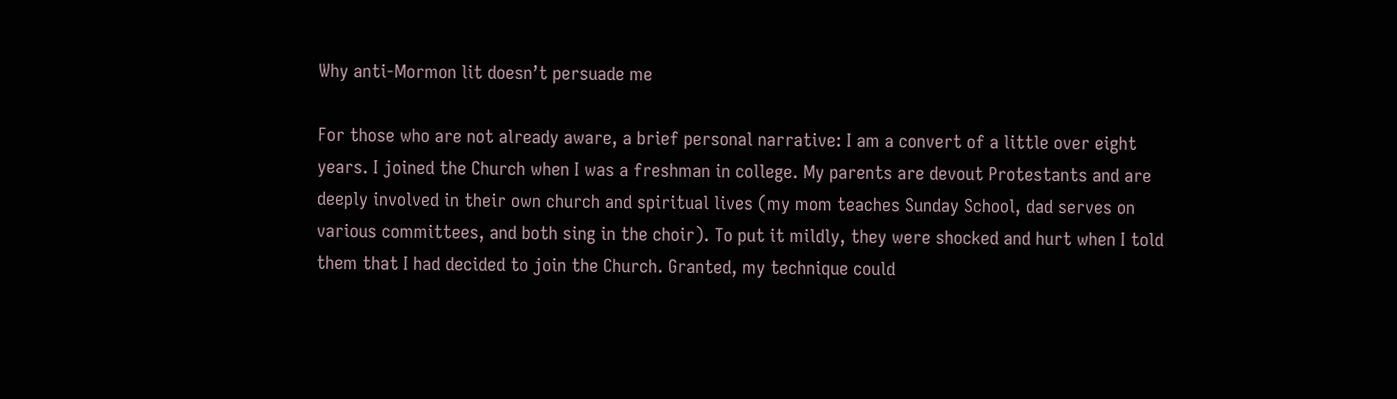Why anti-Mormon lit doesn’t persuade me

For those who are not already aware, a brief personal narrative: I am a convert of a little over eight years. I joined the Church when I was a freshman in college. My parents are devout Protestants and are deeply involved in their own church and spiritual lives (my mom teaches Sunday School, dad serves on various committees, and both sing in the choir). To put it mildly, they were shocked and hurt when I told them that I had decided to join the Church. Granted, my technique could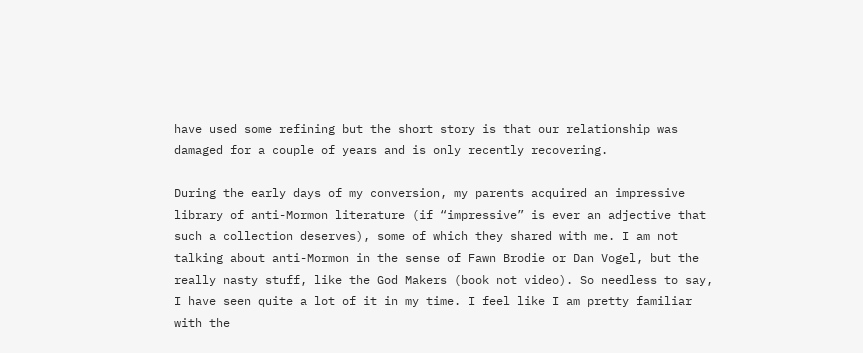have used some refining but the short story is that our relationship was damaged for a couple of years and is only recently recovering.

During the early days of my conversion, my parents acquired an impressive library of anti-Mormon literature (if “impressive” is ever an adjective that such a collection deserves), some of which they shared with me. I am not talking about anti-Mormon in the sense of Fawn Brodie or Dan Vogel, but the really nasty stuff, like the God Makers (book not video). So needless to say, I have seen quite a lot of it in my time. I feel like I am pretty familiar with the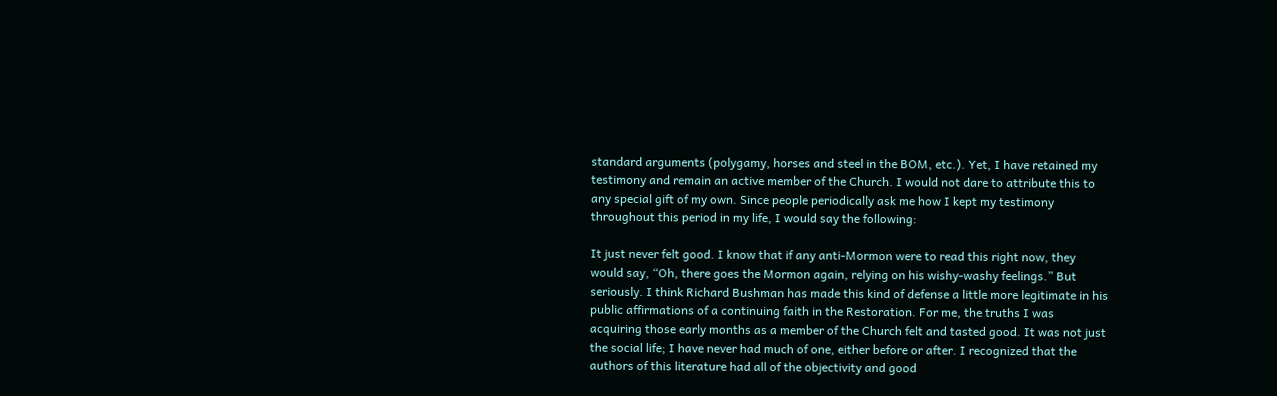standard arguments (polygamy, horses and steel in the BOM, etc.). Yet, I have retained my testimony and remain an active member of the Church. I would not dare to attribute this to any special gift of my own. Since people periodically ask me how I kept my testimony throughout this period in my life, I would say the following:

It just never felt good. I know that if any anti-Mormon were to read this right now, they would say, “Oh, there goes the Mormon again, relying on his wishy-washy feelings.” But seriously. I think Richard Bushman has made this kind of defense a little more legitimate in his public affirmations of a continuing faith in the Restoration. For me, the truths I was acquiring those early months as a member of the Church felt and tasted good. It was not just the social life; I have never had much of one, either before or after. I recognized that the authors of this literature had all of the objectivity and good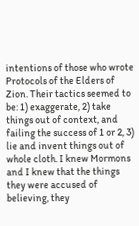intentions of those who wrote Protocols of the Elders of Zion. Their tactics seemed to be: 1) exaggerate, 2) take things out of context, and failing the success of 1 or 2, 3) lie and invent things out of whole cloth. I knew Mormons and I knew that the things they were accused of believing, they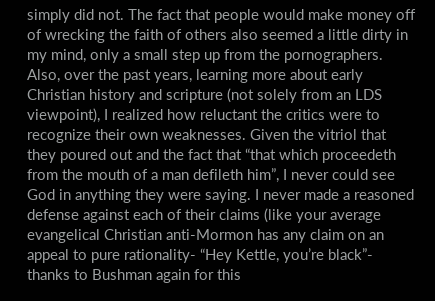simply did not. The fact that people would make money off of wrecking the faith of others also seemed a little dirty in my mind, only a small step up from the pornographers. Also, over the past years, learning more about early Christian history and scripture (not solely from an LDS viewpoint), I realized how reluctant the critics were to recognize their own weaknesses. Given the vitriol that they poured out and the fact that “that which proceedeth from the mouth of a man defileth him”, I never could see God in anything they were saying. I never made a reasoned defense against each of their claims (like your average evangelical Christian anti-Mormon has any claim on an appeal to pure rationality- “Hey Kettle, you’re black”- thanks to Bushman again for this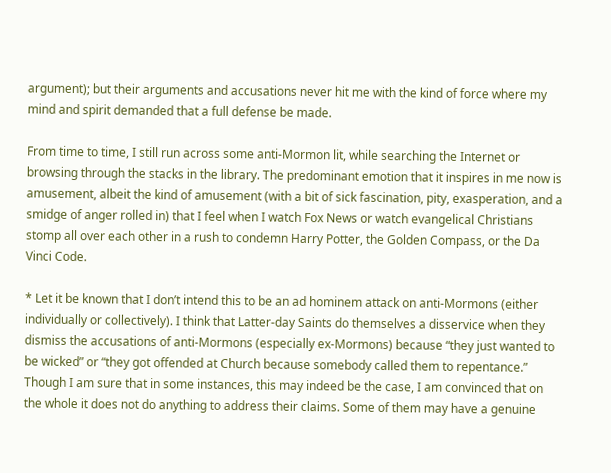argument); but their arguments and accusations never hit me with the kind of force where my mind and spirit demanded that a full defense be made.

From time to time, I still run across some anti-Mormon lit, while searching the Internet or browsing through the stacks in the library. The predominant emotion that it inspires in me now is amusement, albeit the kind of amusement (with a bit of sick fascination, pity, exasperation, and a smidge of anger rolled in) that I feel when I watch Fox News or watch evangelical Christians stomp all over each other in a rush to condemn Harry Potter, the Golden Compass, or the Da Vinci Code.

* Let it be known that I don’t intend this to be an ad hominem attack on anti-Mormons (either individually or collectively). I think that Latter-day Saints do themselves a disservice when they dismiss the accusations of anti-Mormons (especially ex-Mormons) because “they just wanted to be wicked” or “they got offended at Church because somebody called them to repentance.” Though I am sure that in some instances, this may indeed be the case, I am convinced that on the whole it does not do anything to address their claims. Some of them may have a genuine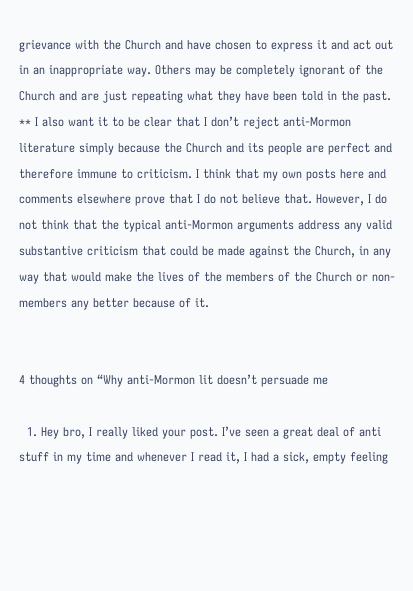grievance with the Church and have chosen to express it and act out in an inappropriate way. Others may be completely ignorant of the Church and are just repeating what they have been told in the past.
** I also want it to be clear that I don’t reject anti-Mormon literature simply because the Church and its people are perfect and therefore immune to criticism. I think that my own posts here and comments elsewhere prove that I do not believe that. However, I do not think that the typical anti-Mormon arguments address any valid substantive criticism that could be made against the Church, in any way that would make the lives of the members of the Church or non-members any better because of it.


4 thoughts on “Why anti-Mormon lit doesn’t persuade me

  1. Hey bro, I really liked your post. I’ve seen a great deal of anti stuff in my time and whenever I read it, I had a sick, empty feeling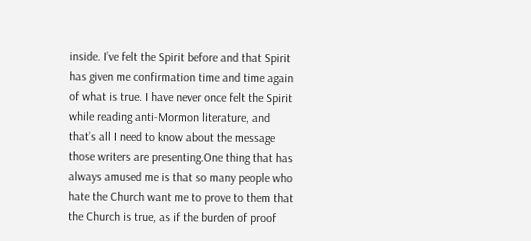inside. I’ve felt the Spirit before and that Spirit has given me confirmation time and time again of what is true. I have never once felt the Spirit while reading anti-Mormon literature, and that’s all I need to know about the message those writers are presenting.One thing that has always amused me is that so many people who hate the Church want me to prove to them that the Church is true, as if the burden of proof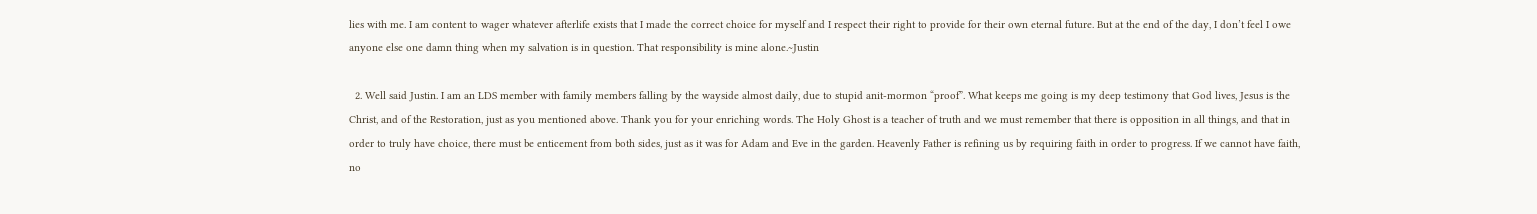lies with me. I am content to wager whatever afterlife exists that I made the correct choice for myself and I respect their right to provide for their own eternal future. But at the end of the day, I don’t feel I owe anyone else one damn thing when my salvation is in question. That responsibility is mine alone.~Justin

  2. Well said Justin. I am an LDS member with family members falling by the wayside almost daily, due to stupid anit-mormon “proof”. What keeps me going is my deep testimony that God lives, Jesus is the Christ, and of the Restoration, just as you mentioned above. Thank you for your enriching words. The Holy Ghost is a teacher of truth and we must remember that there is opposition in all things, and that in order to truly have choice, there must be enticement from both sides, just as it was for Adam and Eve in the garden. Heavenly Father is refining us by requiring faith in order to progress. If we cannot have faith, no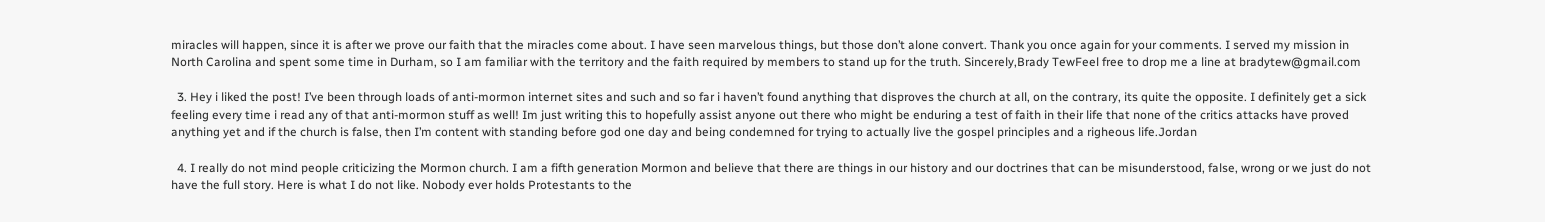miracles will happen, since it is after we prove our faith that the miracles come about. I have seen marvelous things, but those don’t alone convert. Thank you once again for your comments. I served my mission in North Carolina and spent some time in Durham, so I am familiar with the territory and the faith required by members to stand up for the truth. Sincerely,Brady TewFeel free to drop me a line at bradytew@gmail.com

  3. Hey i liked the post! I’ve been through loads of anti-mormon internet sites and such and so far i haven’t found anything that disproves the church at all, on the contrary, its quite the opposite. I definitely get a sick feeling every time i read any of that anti-mormon stuff as well! Im just writing this to hopefully assist anyone out there who might be enduring a test of faith in their life that none of the critics attacks have proved anything yet and if the church is false, then I’m content with standing before god one day and being condemned for trying to actually live the gospel principles and a righeous life.Jordan

  4. I really do not mind people criticizing the Mormon church. I am a fifth generation Mormon and believe that there are things in our history and our doctrines that can be misunderstood, false, wrong or we just do not have the full story. Here is what I do not like. Nobody ever holds Protestants to the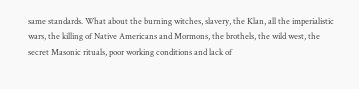same standards. What about the burning witches, slavery, the Klan, all the imperialistic wars, the killing of Native Americans and Mormons, the brothels, the wild west, the secret Masonic rituals, poor working conditions and lack of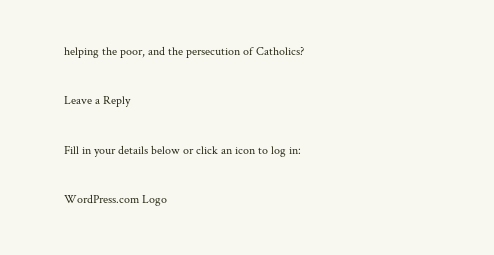helping the poor, and the persecution of Catholics?

Leave a Reply

Fill in your details below or click an icon to log in:

WordPress.com Logo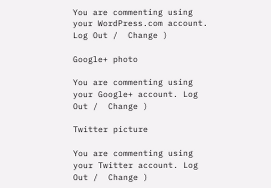You are commenting using your WordPress.com account. Log Out /  Change )

Google+ photo

You are commenting using your Google+ account. Log Out /  Change )

Twitter picture

You are commenting using your Twitter account. Log Out /  Change )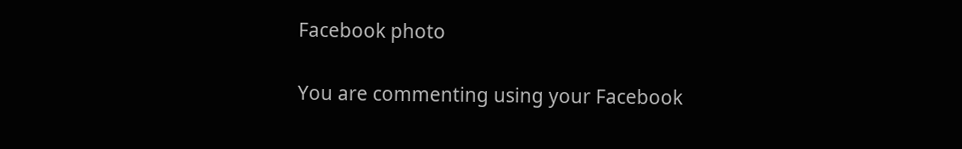Facebook photo

You are commenting using your Facebook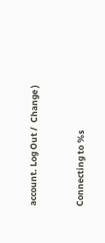account. Log Out /  Change )


Connecting to %s